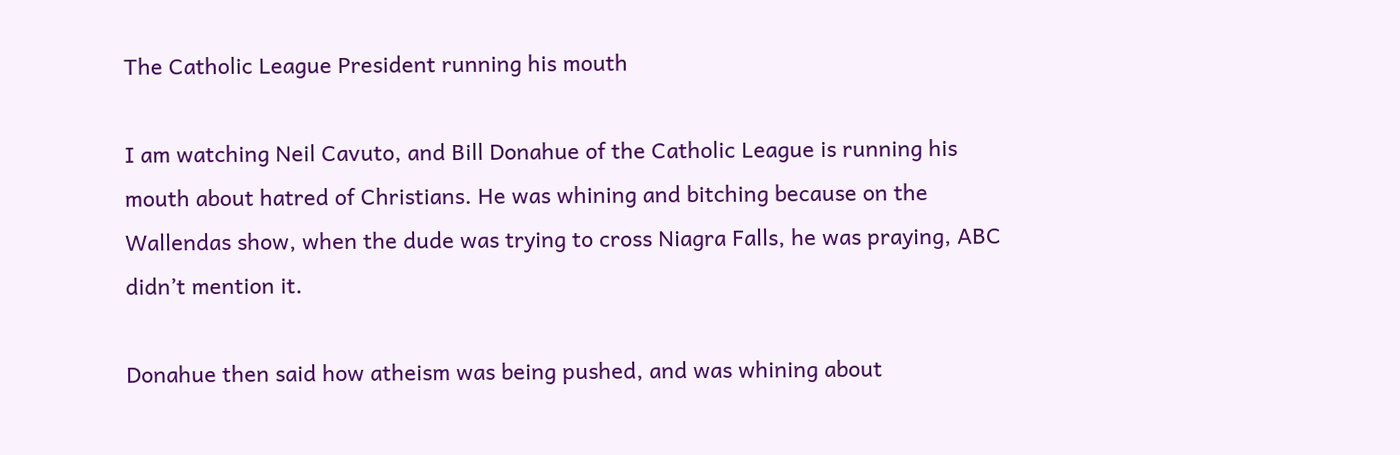The Catholic League President running his mouth

I am watching Neil Cavuto, and Bill Donahue of the Catholic League is running his mouth about hatred of Christians. He was whining and bitching because on the Wallendas show, when the dude was trying to cross Niagra Falls, he was praying, ABC didn’t mention it.

Donahue then said how atheism was being pushed, and was whining about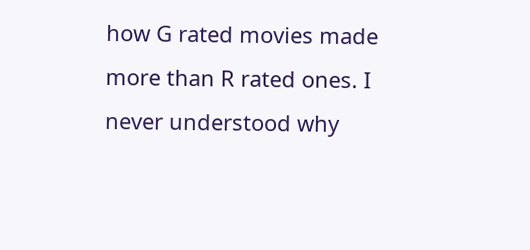how G rated movies made more than R rated ones. I never understood why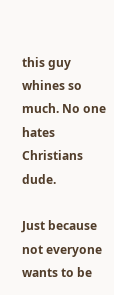this guy whines so much. No one hates Christians dude.

Just because not everyone wants to be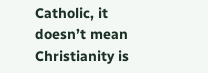Catholic, it doesn’t mean Christianity is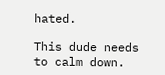hated.

This dude needs to calm down.